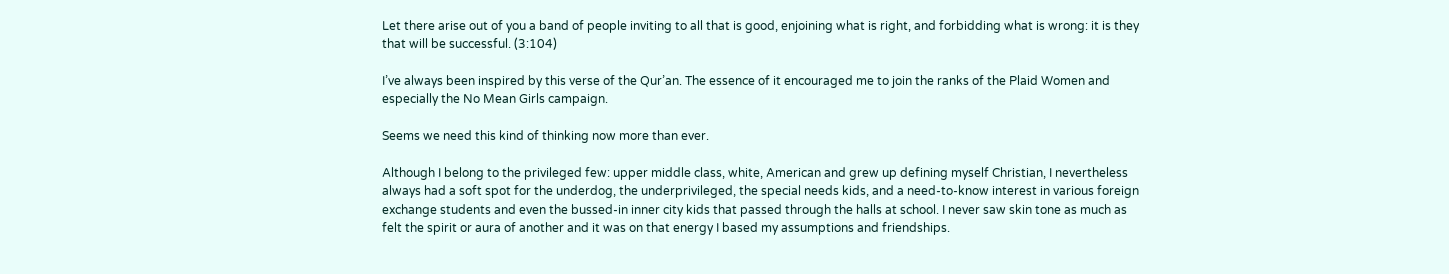Let there arise out of you a band of people inviting to all that is good, enjoining what is right, and forbidding what is wrong: it is they that will be successful. (3:104)

I’ve always been inspired by this verse of the Qur’an. The essence of it encouraged me to join the ranks of the Plaid Women and especially the No Mean Girls campaign.

Seems we need this kind of thinking now more than ever.

Although I belong to the privileged few: upper middle class, white, American and grew up defining myself Christian, I nevertheless always had a soft spot for the underdog, the underprivileged, the special needs kids, and a need-to-know interest in various foreign exchange students and even the bussed-in inner city kids that passed through the halls at school. I never saw skin tone as much as felt the spirit or aura of another and it was on that energy I based my assumptions and friendships.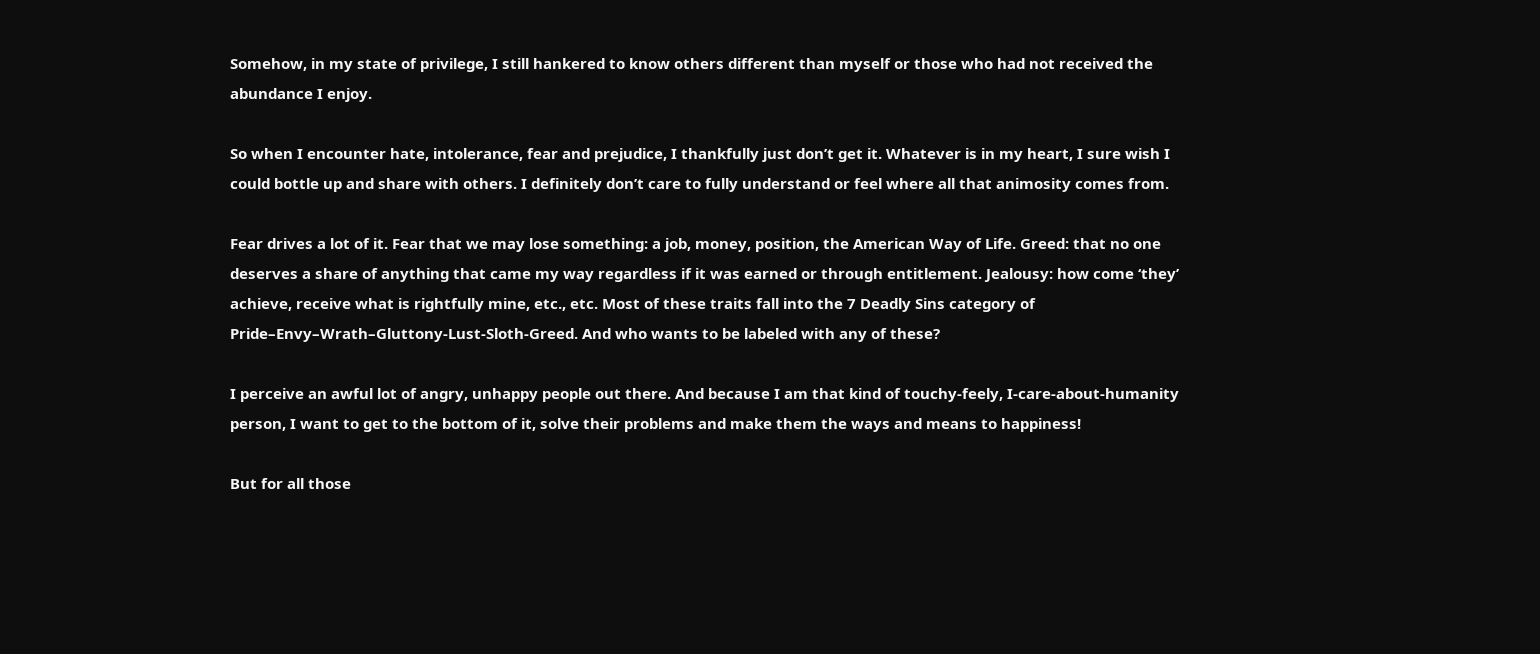Somehow, in my state of privilege, I still hankered to know others different than myself or those who had not received the abundance I enjoy.

So when I encounter hate, intolerance, fear and prejudice, I thankfully just don’t get it. Whatever is in my heart, I sure wish I could bottle up and share with others. I definitely don’t care to fully understand or feel where all that animosity comes from.

Fear drives a lot of it. Fear that we may lose something: a job, money, position, the American Way of Life. Greed: that no one deserves a share of anything that came my way regardless if it was earned or through entitlement. Jealousy: how come ‘they’ achieve, receive what is rightfully mine, etc., etc. Most of these traits fall into the 7 Deadly Sins category of Pride–Envy–Wrath–Gluttony-Lust-Sloth-Greed. And who wants to be labeled with any of these?

I perceive an awful lot of angry, unhappy people out there. And because I am that kind of touchy-feely, I-care-about-humanity person, I want to get to the bottom of it, solve their problems and make them the ways and means to happiness!

But for all those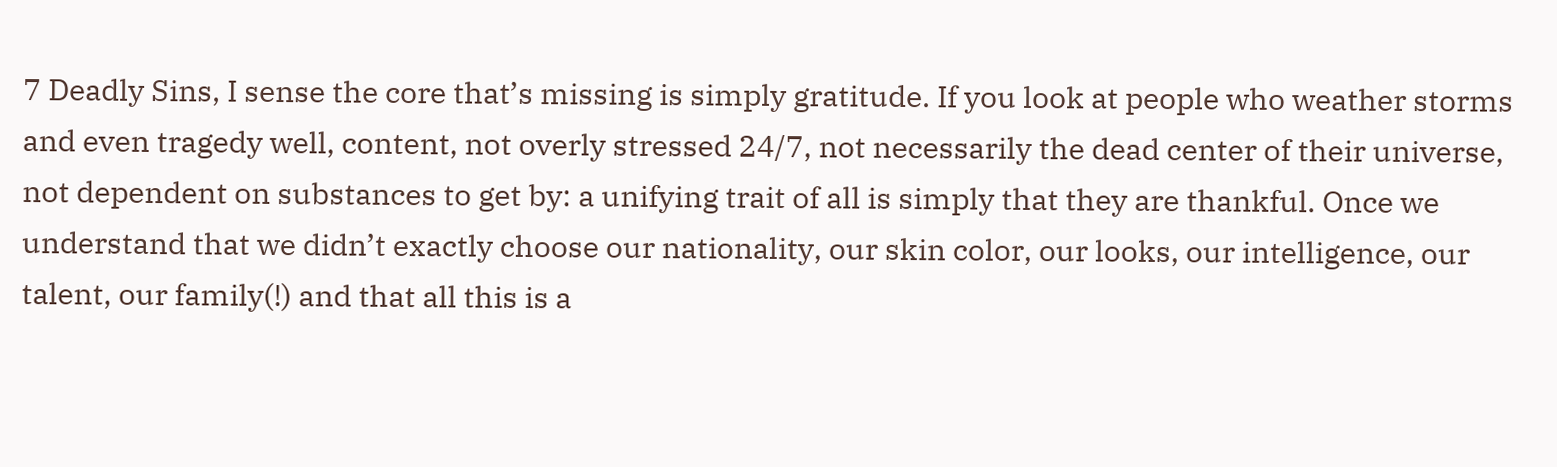7 Deadly Sins, I sense the core that’s missing is simply gratitude. If you look at people who weather storms and even tragedy well, content, not overly stressed 24/7, not necessarily the dead center of their universe, not dependent on substances to get by: a unifying trait of all is simply that they are thankful. Once we understand that we didn’t exactly choose our nationality, our skin color, our looks, our intelligence, our talent, our family(!) and that all this is a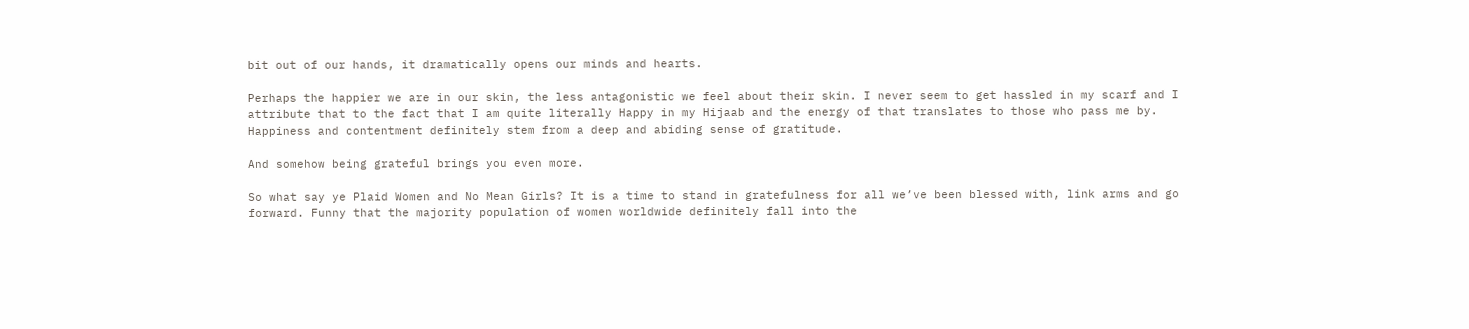bit out of our hands, it dramatically opens our minds and hearts.

Perhaps the happier we are in our skin, the less antagonistic we feel about their skin. I never seem to get hassled in my scarf and I attribute that to the fact that I am quite literally Happy in my Hijaab and the energy of that translates to those who pass me by. Happiness and contentment definitely stem from a deep and abiding sense of gratitude.

And somehow being grateful brings you even more.

So what say ye Plaid Women and No Mean Girls? It is a time to stand in gratefulness for all we’ve been blessed with, link arms and go forward. Funny that the majority population of women worldwide definitely fall into the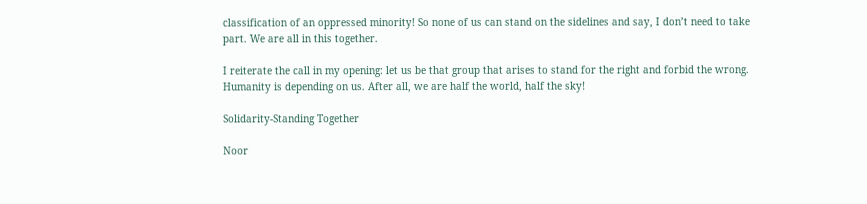classification of an oppressed minority! So none of us can stand on the sidelines and say, I don’t need to take part. We are all in this together.

I reiterate the call in my opening: let us be that group that arises to stand for the right and forbid the wrong. Humanity is depending on us. After all, we are half the world, half the sky!

Solidarity-Standing Together

Noor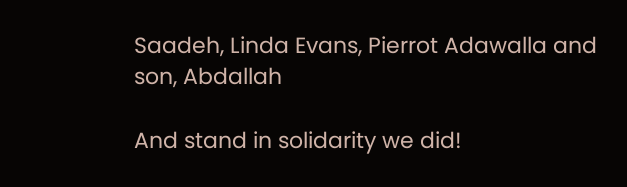Saadeh, Linda Evans, Pierrot Adawalla and son, Abdallah

And stand in solidarity we did!